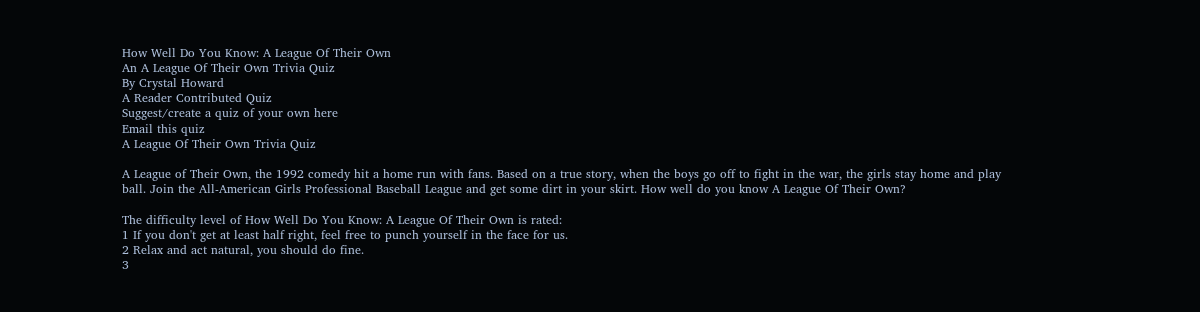How Well Do You Know: A League Of Their Own
An A League Of Their Own Trivia Quiz
By Crystal Howard
A Reader Contributed Quiz
Suggest/create a quiz of your own here
Email this quiz
A League Of Their Own Trivia Quiz

A League of Their Own, the 1992 comedy hit a home run with fans. Based on a true story, when the boys go off to fight in the war, the girls stay home and play ball. Join the All-American Girls Professional Baseball League and get some dirt in your skirt. How well do you know A League Of Their Own?

The difficulty level of How Well Do You Know: A League Of Their Own is rated:
1 If you don't get at least half right, feel free to punch yourself in the face for us.
2 Relax and act natural, you should do fine.
3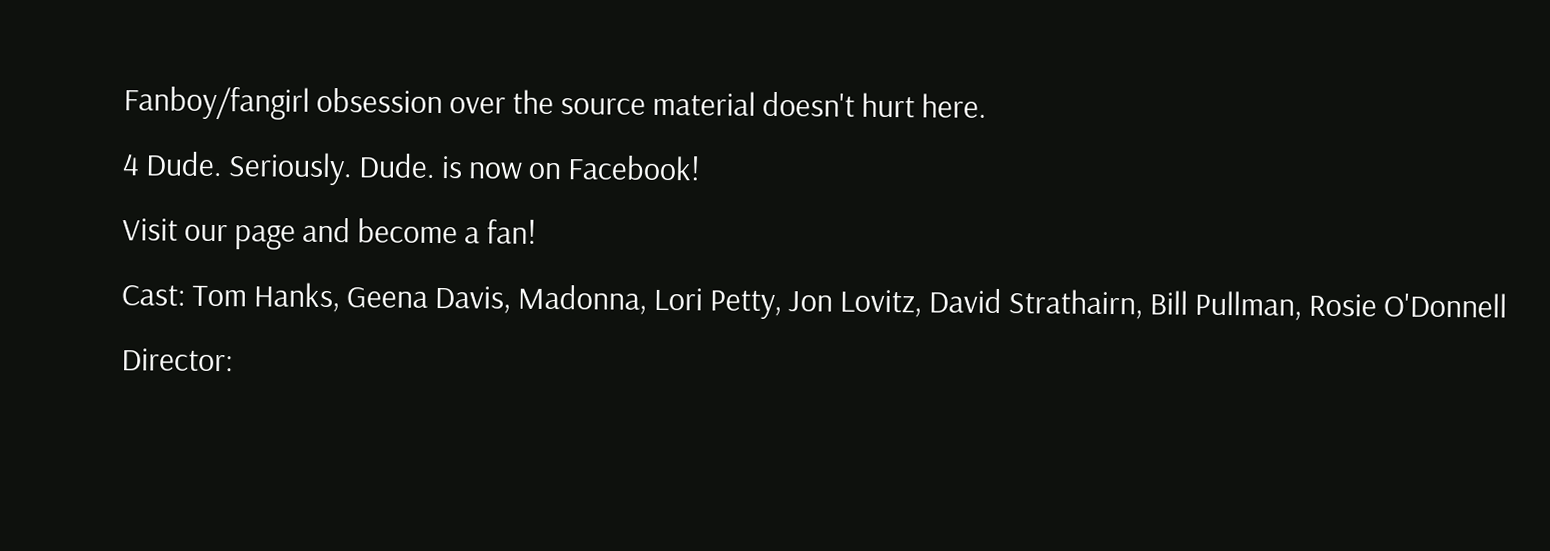Fanboy/fangirl obsession over the source material doesn't hurt here.
4 Dude. Seriously. Dude. is now on Facebook!
Visit our page and become a fan!
Cast: Tom Hanks, Geena Davis, Madonna, Lori Petty, Jon Lovitz, David Strathairn, Bill Pullman, Rosie O'Donnell
Director: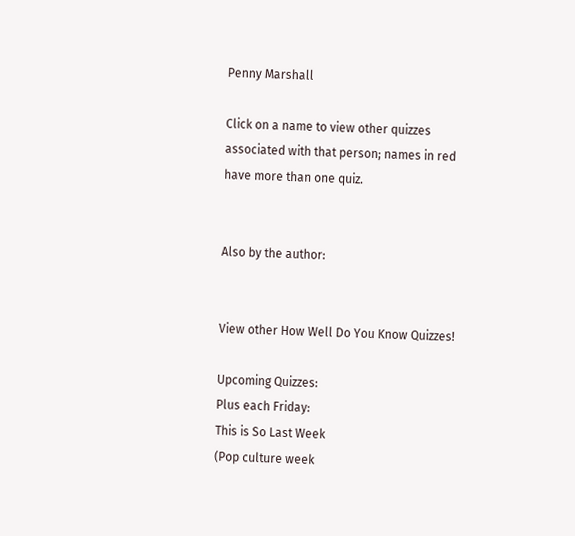Penny Marshall

Click on a name to view other quizzes associated with that person; names in red have more than one quiz.


Also by the author:


View other How Well Do You Know Quizzes!

Upcoming Quizzes:
Plus each Friday:
This is So Last Week
(Pop culture week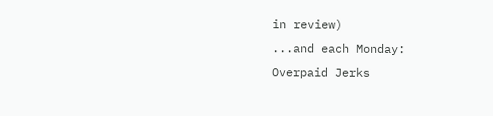in review)
...and each Monday:
Overpaid Jerks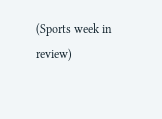(Sports week in review)